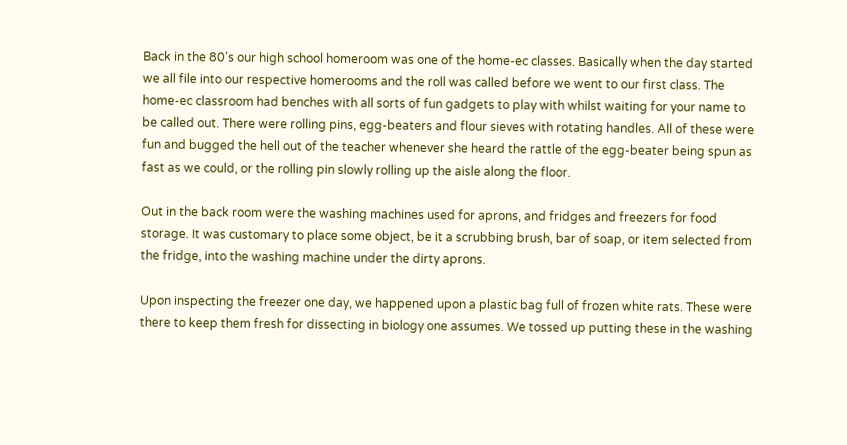Back in the 80's our high school homeroom was one of the home-ec classes. Basically when the day started we all file into our respective homerooms and the roll was called before we went to our first class. The home-ec classroom had benches with all sorts of fun gadgets to play with whilst waiting for your name to be called out. There were rolling pins, egg-beaters and flour sieves with rotating handles. All of these were fun and bugged the hell out of the teacher whenever she heard the rattle of the egg-beater being spun as fast as we could, or the rolling pin slowly rolling up the aisle along the floor.

Out in the back room were the washing machines used for aprons, and fridges and freezers for food storage. It was customary to place some object, be it a scrubbing brush, bar of soap, or item selected from the fridge, into the washing machine under the dirty aprons.

Upon inspecting the freezer one day, we happened upon a plastic bag full of frozen white rats. These were there to keep them fresh for dissecting in biology one assumes. We tossed up putting these in the washing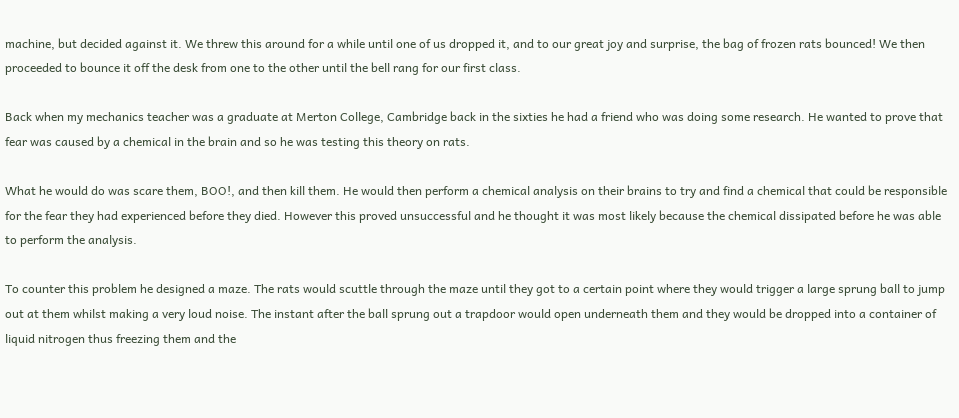machine, but decided against it. We threw this around for a while until one of us dropped it, and to our great joy and surprise, the bag of frozen rats bounced! We then proceeded to bounce it off the desk from one to the other until the bell rang for our first class.

Back when my mechanics teacher was a graduate at Merton College, Cambridge back in the sixties he had a friend who was doing some research. He wanted to prove that fear was caused by a chemical in the brain and so he was testing this theory on rats.

What he would do was scare them, BOO!, and then kill them. He would then perform a chemical analysis on their brains to try and find a chemical that could be responsible for the fear they had experienced before they died. However this proved unsuccessful and he thought it was most likely because the chemical dissipated before he was able to perform the analysis.

To counter this problem he designed a maze. The rats would scuttle through the maze until they got to a certain point where they would trigger a large sprung ball to jump out at them whilst making a very loud noise. The instant after the ball sprung out a trapdoor would open underneath them and they would be dropped into a container of liquid nitrogen thus freezing them and the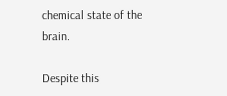chemical state of the brain.

Despite this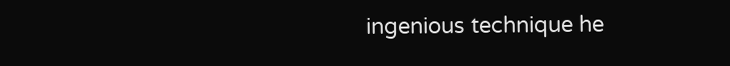ingenious technique he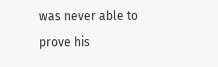was never able to prove his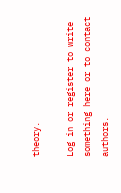theory.

Log in or register to write something here or to contact authors.